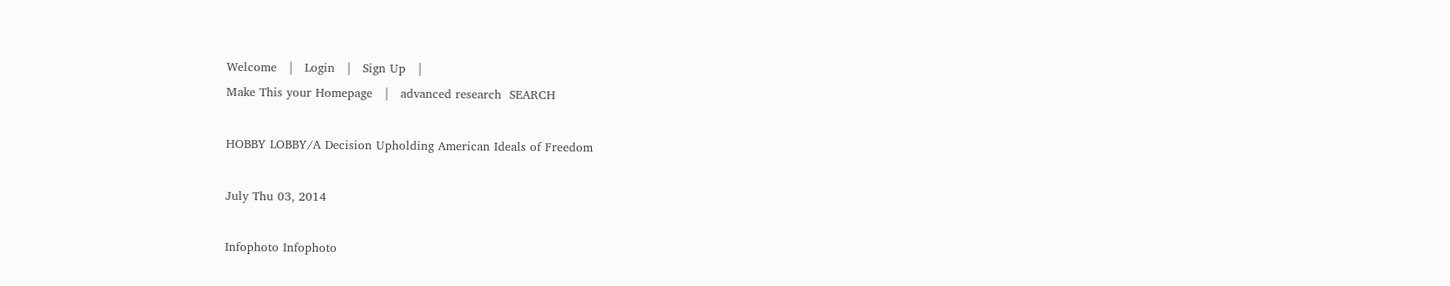Welcome   |   Login   |   Sign Up   |
Make This your Homepage   |   advanced research  SEARCH

HOBBY LOBBY/A Decision Upholding American Ideals of Freedom

July Thu 03, 2014

Infophoto Infophoto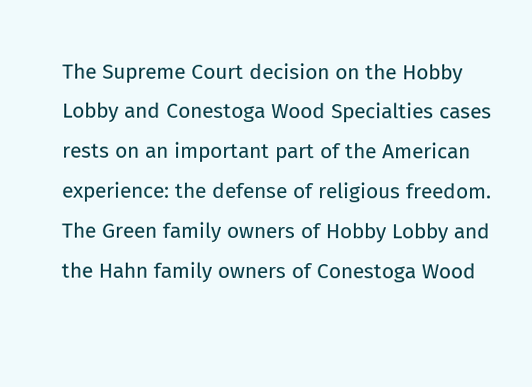The Supreme Court decision on the Hobby Lobby and Conestoga Wood Specialties cases rests on an important part of the American experience: the defense of religious freedom. The Green family owners of Hobby Lobby and the Hahn family owners of Conestoga Wood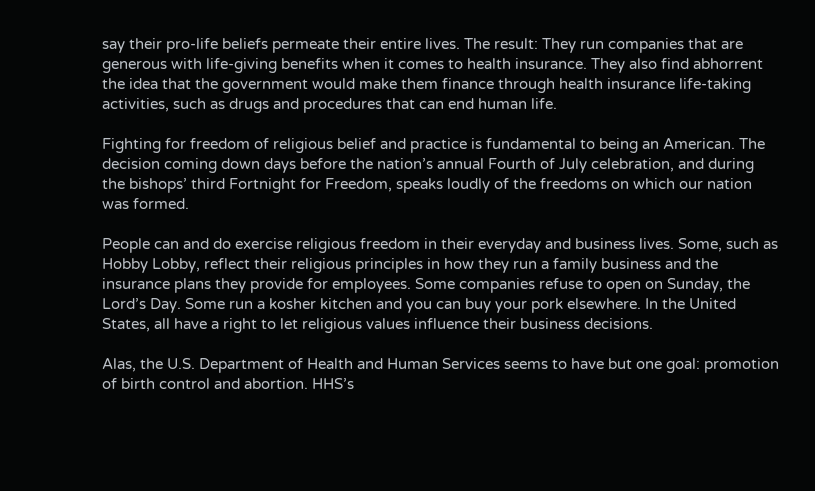say their pro-life beliefs permeate their entire lives. The result: They run companies that are generous with life-giving benefits when it comes to health insurance. They also find abhorrent the idea that the government would make them finance through health insurance life-taking activities, such as drugs and procedures that can end human life.

Fighting for freedom of religious belief and practice is fundamental to being an American. The decision coming down days before the nation’s annual Fourth of July celebration, and during the bishops’ third Fortnight for Freedom, speaks loudly of the freedoms on which our nation was formed.

People can and do exercise religious freedom in their everyday and business lives. Some, such as Hobby Lobby, reflect their religious principles in how they run a family business and the insurance plans they provide for employees. Some companies refuse to open on Sunday, the Lord’s Day. Some run a kosher kitchen and you can buy your pork elsewhere. In the United States, all have a right to let religious values influence their business decisions.

Alas, the U.S. Department of Health and Human Services seems to have but one goal: promotion of birth control and abortion. HHS’s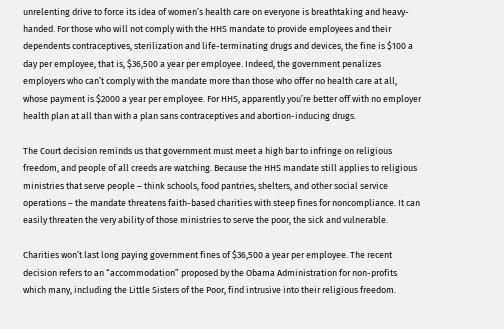unrelenting drive to force its idea of women’s health care on everyone is breathtaking and heavy-handed. For those who will not comply with the HHS mandate to provide employees and their dependents contraceptives, sterilization and life-terminating drugs and devices, the fine is $100 a day per employee, that is, $36,500 a year per employee. Indeed, the government penalizes employers who can’t comply with the mandate more than those who offer no health care at all, whose payment is $2000 a year per employee. For HHS, apparently you’re better off with no employer health plan at all than with a plan sans contraceptives and abortion-inducing drugs.

The Court decision reminds us that government must meet a high bar to infringe on religious freedom, and people of all creeds are watching. Because the HHS mandate still applies to religious ministries that serve people – think schools, food pantries, shelters, and other social service operations – the mandate threatens faith-based charities with steep fines for noncompliance. It can easily threaten the very ability of those ministries to serve the poor, the sick and vulnerable.

Charities won’t last long paying government fines of $36,500 a year per employee. The recent decision refers to an “accommodation” proposed by the Obama Administration for non-profits which many, including the Little Sisters of the Poor, find intrusive into their religious freedom.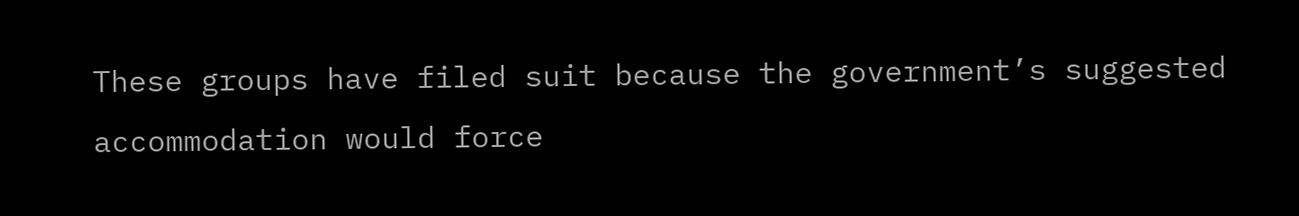These groups have filed suit because the government’s suggested accommodation would force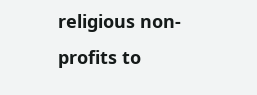religious non-profits to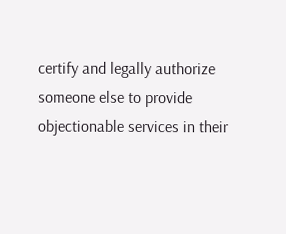certify and legally authorize someone else to provide objectionable services in their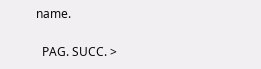name.

  PAG. SUCC. >